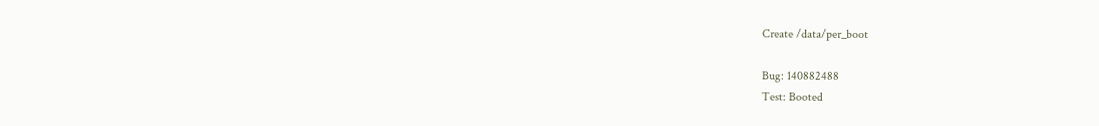Create /data/per_boot

Bug: 140882488
Test: Booted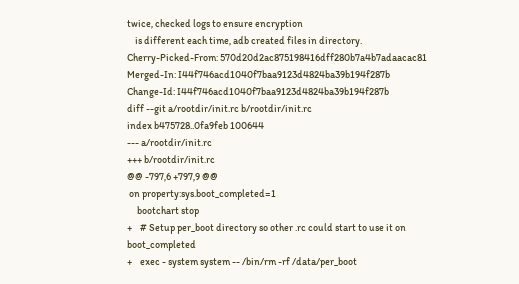twice, checked logs to ensure encryption
    is different each time, adb created files in directory.
Cherry-Picked-From: 570d20d2ac875198416dff280b7a4b7adaacac81
Merged-In: I44f746acd1040f7baa9123d4824ba39b194f287b
Change-Id: I44f746acd1040f7baa9123d4824ba39b194f287b
diff --git a/rootdir/init.rc b/rootdir/init.rc
index b475728..0fa9feb 100644
--- a/rootdir/init.rc
+++ b/rootdir/init.rc
@@ -797,6 +797,9 @@
 on property:sys.boot_completed=1
     bootchart stop
+    # Setup per_boot directory so other .rc could start to use it on boot_completed
+    exec - system system -- /bin/rm -rf /data/per_boot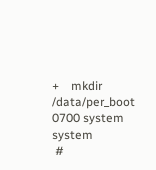+    mkdir /data/per_boot 0700 system system
 #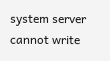system server cannot write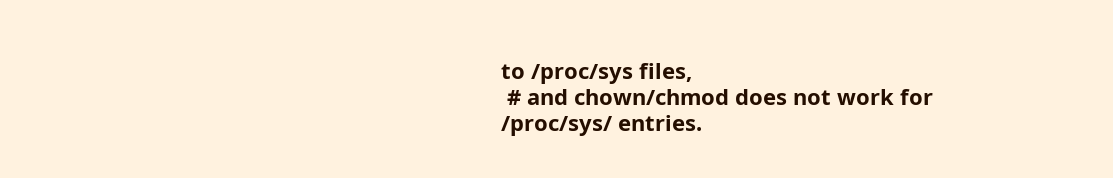to /proc/sys files,
 # and chown/chmod does not work for /proc/sys/ entries.